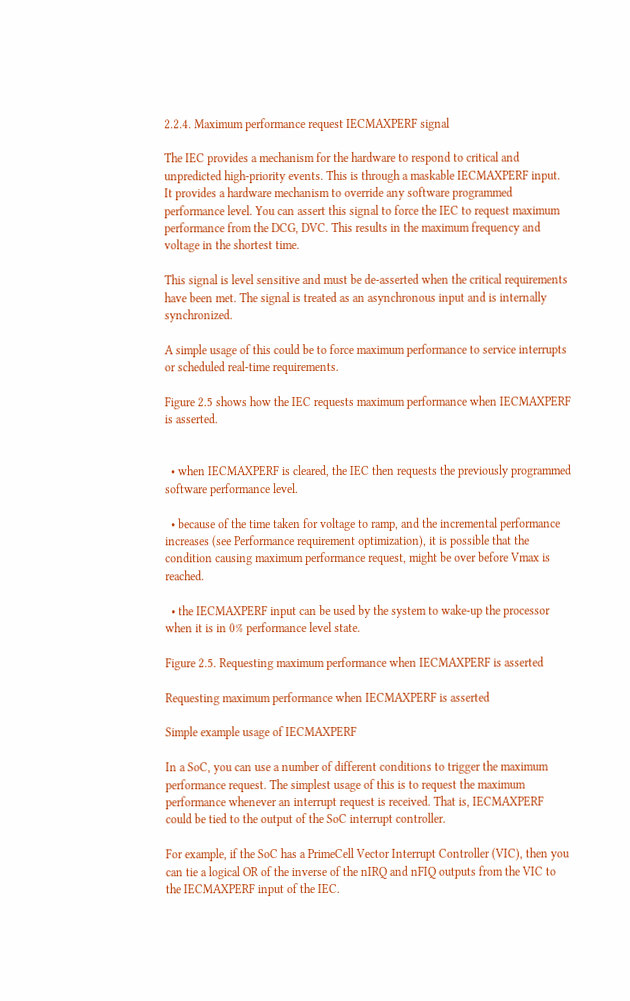2.2.4. Maximum performance request IECMAXPERF signal

The IEC provides a mechanism for the hardware to respond to critical and unpredicted high-priority events. This is through a maskable IECMAXPERF input. It provides a hardware mechanism to override any software programmed performance level. You can assert this signal to force the IEC to request maximum performance from the DCG, DVC. This results in the maximum frequency and voltage in the shortest time.

This signal is level sensitive and must be de-asserted when the critical requirements have been met. The signal is treated as an asynchronous input and is internally synchronized.

A simple usage of this could be to force maximum performance to service interrupts or scheduled real-time requirements.

Figure 2.5 shows how the IEC requests maximum performance when IECMAXPERF is asserted.


  • when IECMAXPERF is cleared, the IEC then requests the previously programmed software performance level.

  • because of the time taken for voltage to ramp, and the incremental performance increases (see Performance requirement optimization), it is possible that the condition causing maximum performance request, might be over before Vmax is reached.

  • the IECMAXPERF input can be used by the system to wake-up the processor when it is in 0% performance level state.

Figure 2.5. Requesting maximum performance when IECMAXPERF is asserted

Requesting maximum performance when IECMAXPERF is asserted

Simple example usage of IECMAXPERF

In a SoC, you can use a number of different conditions to trigger the maximum performance request. The simplest usage of this is to request the maximum performance whenever an interrupt request is received. That is, IECMAXPERF could be tied to the output of the SoC interrupt controller.

For example, if the SoC has a PrimeCell Vector Interrupt Controller (VIC), then you can tie a logical OR of the inverse of the nIRQ and nFIQ outputs from the VIC to the IECMAXPERF input of the IEC.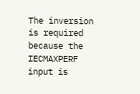The inversion is required because the IECMAXPERF input is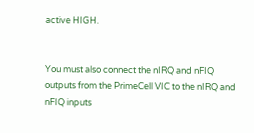active HIGH.


You must also connect the nIRQ and nFIQ outputs from the PrimeCell VIC to the nIRQ and nFIQ inputs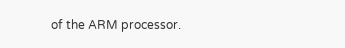of the ARM processor.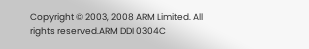Copyright © 2003, 2008 ARM Limited. All rights reserved.ARM DDI 0304C